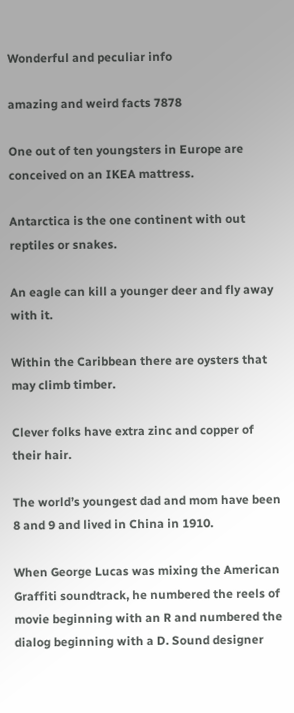Wonderful and peculiar info

amazing and weird facts 7878

One out of ten youngsters in Europe are conceived on an IKEA mattress.

Antarctica is the one continent with out reptiles or snakes.

An eagle can kill a younger deer and fly away with it.

Within the Caribbean there are oysters that may climb timber.

Clever folks have extra zinc and copper of their hair.

The world’s youngest dad and mom have been 8 and 9 and lived in China in 1910.

When George Lucas was mixing the American Graffiti soundtrack, he numbered the reels of movie beginning with an R and numbered the dialog beginning with a D. Sound designer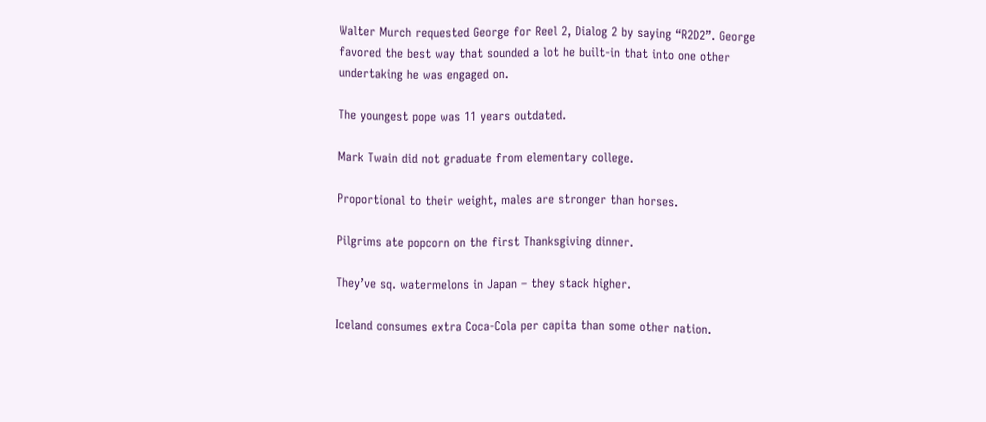Walter Murch requested George for Reel 2, Dialog 2 by saying “R2D2”. George favored the best way that sounded a lot he built-in that into one other undertaking he was engaged on.

The youngest pope was 11 years outdated.

Mark Twain did not graduate from elementary college.

Proportional to their weight, males are stronger than horses.

Pilgrims ate popcorn on the first Thanksgiving dinner.

They’ve sq. watermelons in Japan – they stack higher.

Iceland consumes extra Coca-Cola per capita than some other nation.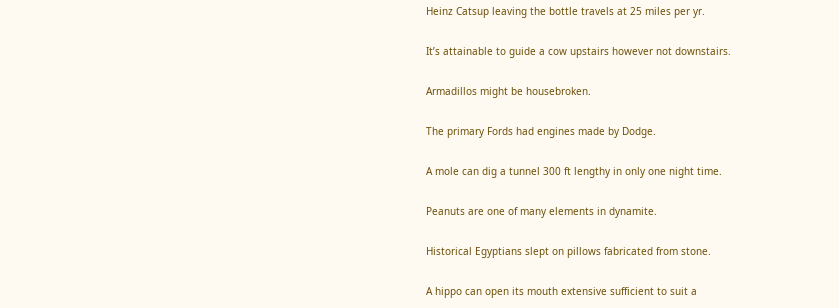Heinz Catsup leaving the bottle travels at 25 miles per yr.

It’s attainable to guide a cow upstairs however not downstairs.

Armadillos might be housebroken.

The primary Fords had engines made by Dodge.

A mole can dig a tunnel 300 ft lengthy in only one night time.

Peanuts are one of many elements in dynamite.

Historical Egyptians slept on pillows fabricated from stone.

A hippo can open its mouth extensive sufficient to suit a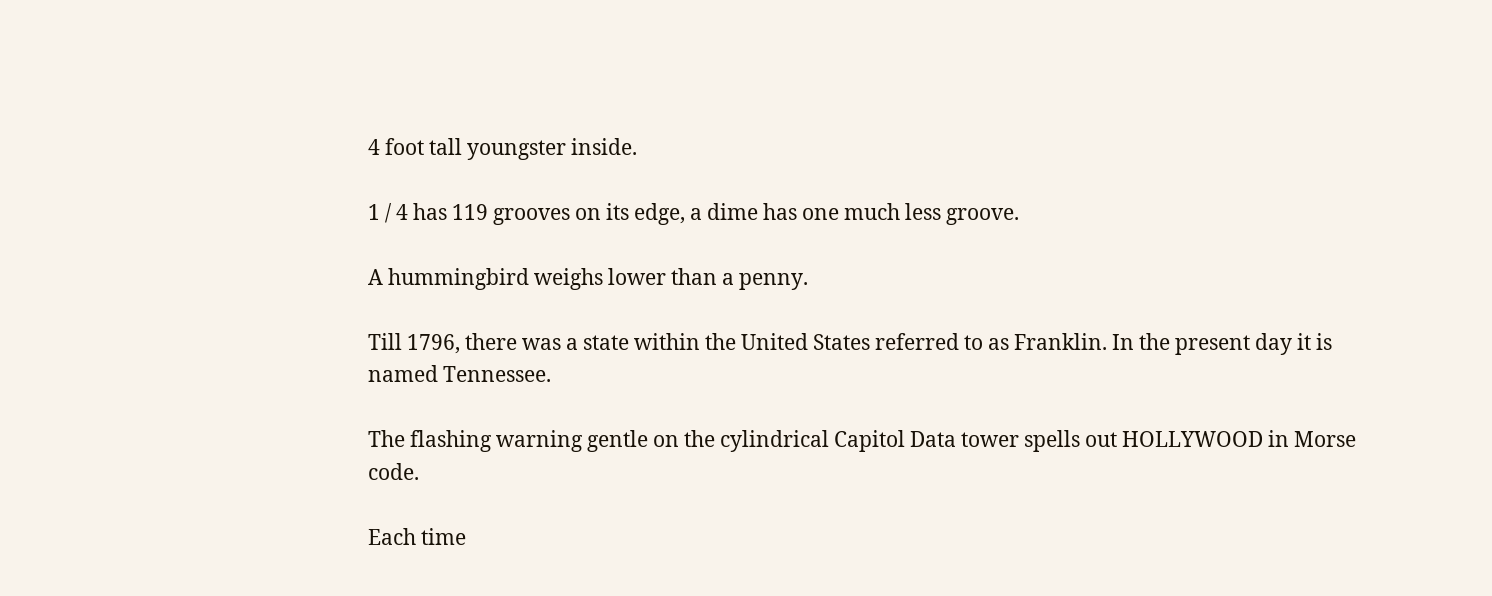4 foot tall youngster inside.

1 / 4 has 119 grooves on its edge, a dime has one much less groove.

A hummingbird weighs lower than a penny.

Till 1796, there was a state within the United States referred to as Franklin. In the present day it is named Tennessee.

The flashing warning gentle on the cylindrical Capitol Data tower spells out HOLLYWOOD in Morse code.

Each time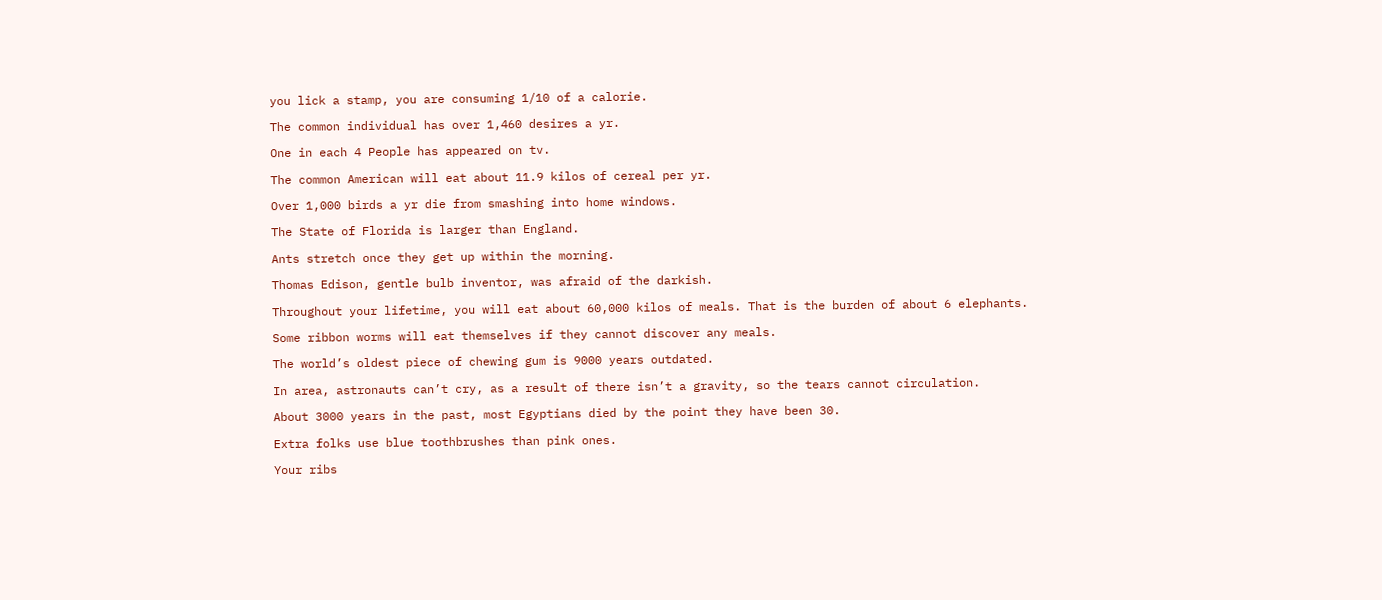you lick a stamp, you are consuming 1/10 of a calorie.

The common individual has over 1,460 desires a yr.

One in each 4 People has appeared on tv.

The common American will eat about 11.9 kilos of cereal per yr.

Over 1,000 birds a yr die from smashing into home windows.

The State of Florida is larger than England.

Ants stretch once they get up within the morning.

Thomas Edison, gentle bulb inventor, was afraid of the darkish.

Throughout your lifetime, you will eat about 60,000 kilos of meals. That is the burden of about 6 elephants.

Some ribbon worms will eat themselves if they cannot discover any meals.

The world’s oldest piece of chewing gum is 9000 years outdated.

In area, astronauts can’t cry, as a result of there isn’t a gravity, so the tears cannot circulation.

About 3000 years in the past, most Egyptians died by the point they have been 30.

Extra folks use blue toothbrushes than pink ones.

Your ribs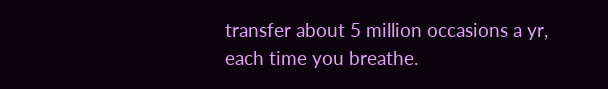transfer about 5 million occasions a yr, each time you breathe.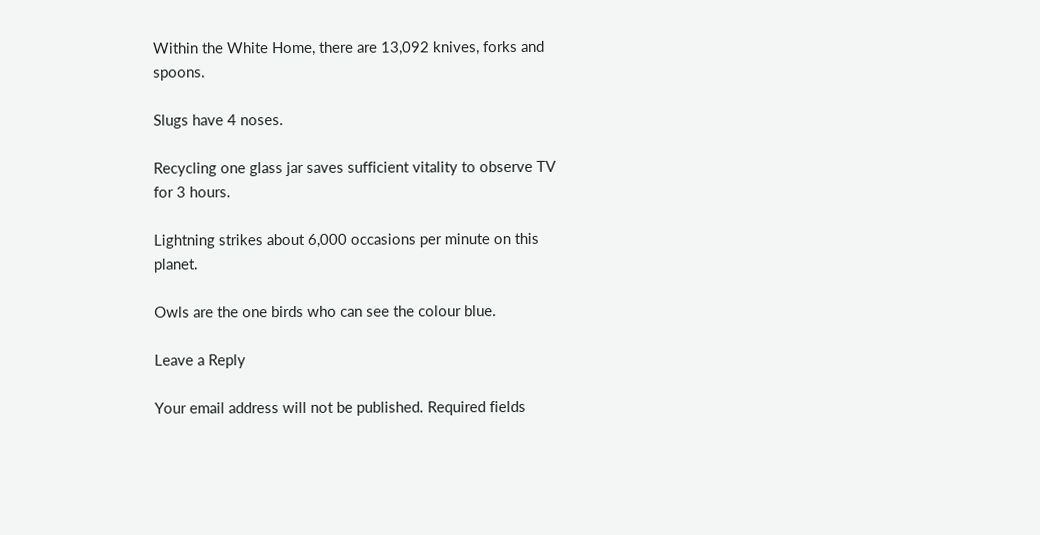Within the White Home, there are 13,092 knives, forks and spoons.

Slugs have 4 noses.

Recycling one glass jar saves sufficient vitality to observe TV for 3 hours.

Lightning strikes about 6,000 occasions per minute on this planet.

Owls are the one birds who can see the colour blue.

Leave a Reply

Your email address will not be published. Required fields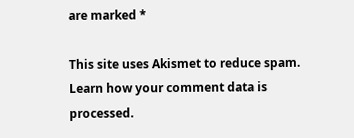are marked *

This site uses Akismet to reduce spam. Learn how your comment data is processed.